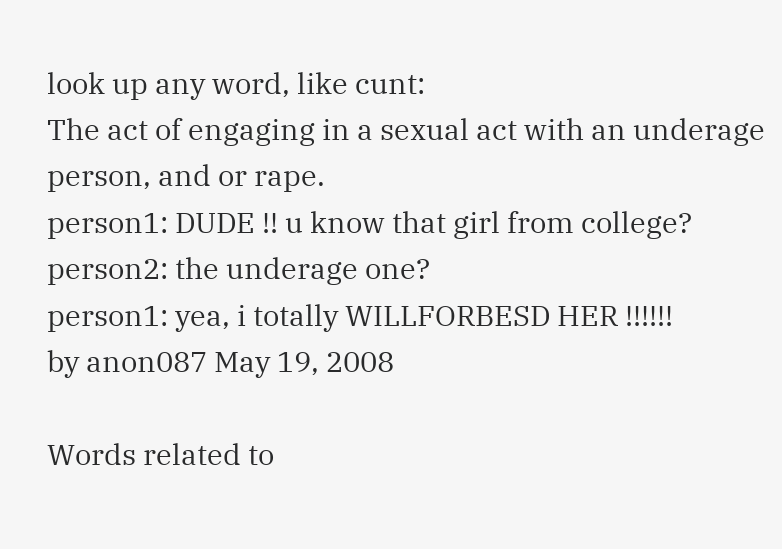look up any word, like cunt:
The act of engaging in a sexual act with an underage person, and or rape.
person1: DUDE !! u know that girl from college?
person2: the underage one?
person1: yea, i totally WILLFORBESD HER !!!!!!
by anon087 May 19, 2008

Words related to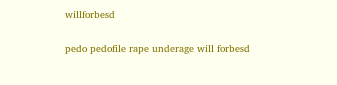willforbesd

pedo pedofile rape underage will forbesd